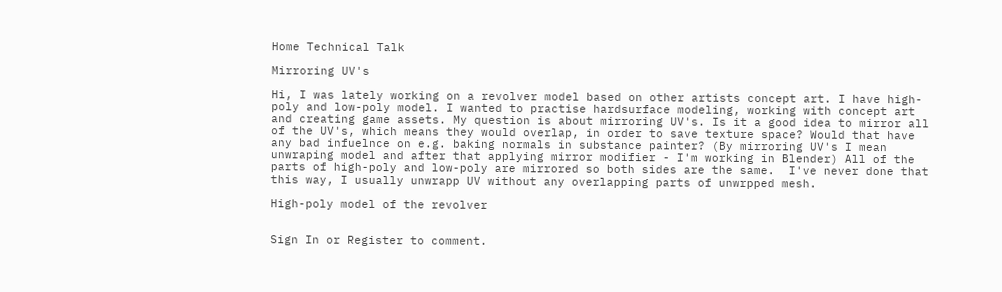Home Technical Talk

Mirroring UV's

Hi, I was lately working on a revolver model based on other artists concept art. I have high-poly and low-poly model. I wanted to practise hardsurface modeling, working with concept art and creating game assets. My question is about mirroring UV's. Is it a good idea to mirror all of the UV's, which means they would overlap, in order to save texture space? Would that have any bad infuelnce on e.g. baking normals in substance painter? (By mirroring UV's I mean unwraping model and after that applying mirror modifier - I'm working in Blender) All of the parts of high-poly and low-poly are mirrored so both sides are the same.  I've never done that this way, I usually unwrapp UV without any overlapping parts of unwrpped mesh.

High-poly model of the revolver


Sign In or Register to comment.